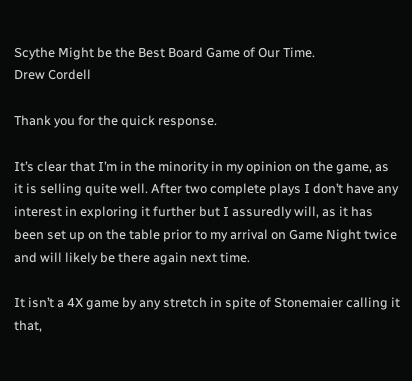Scythe Might be the Best Board Game of Our Time.
Drew Cordell

Thank you for the quick response.

It’s clear that I’m in the minority in my opinion on the game, as it is selling quite well. After two complete plays I don’t have any interest in exploring it further but I assuredly will, as it has been set up on the table prior to my arrival on Game Night twice and will likely be there again next time.

It isn’t a 4X game by any stretch in spite of Stonemaier calling it that,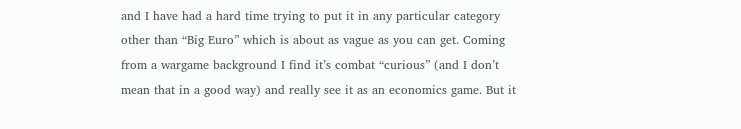and I have had a hard time trying to put it in any particular category other than “Big Euro” which is about as vague as you can get. Coming from a wargame background I find it’s combat “curious” (and I don’t mean that in a good way) and really see it as an economics game. But it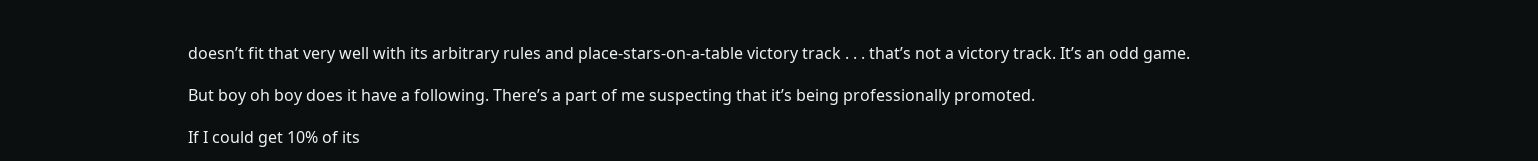doesn’t fit that very well with its arbitrary rules and place-stars-on-a-table victory track . . . that’s not a victory track. It’s an odd game.

But boy oh boy does it have a following. There’s a part of me suspecting that it’s being professionally promoted.

If I could get 10% of its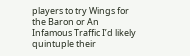players to try Wings for the Baron or An Infamous Traffic I’d likely quintuple their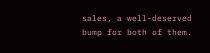sales, a well-deserved bump for both of them.